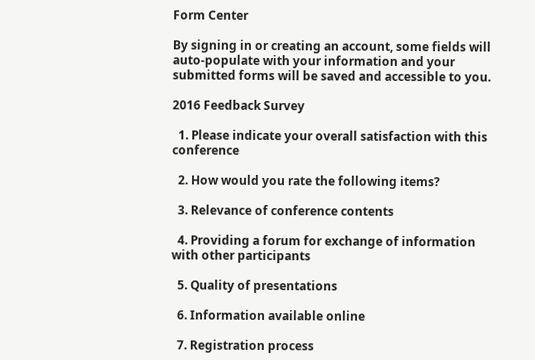Form Center

By signing in or creating an account, some fields will auto-populate with your information and your submitted forms will be saved and accessible to you.

2016 Feedback Survey

  1. Please indicate your overall satisfaction with this conference

  2. How would you rate the following items?

  3. Relevance of conference contents

  4. Providing a forum for exchange of information with other participants

  5. Quality of presentations

  6. Information available online

  7. Registration process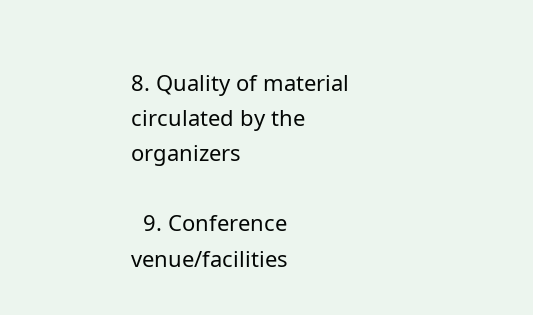8. Quality of material circulated by the organizers

  9. Conference venue/facilities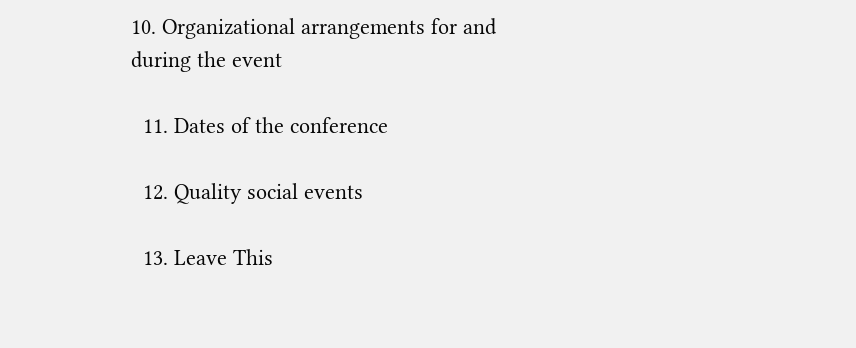10. Organizational arrangements for and during the event

  11. Dates of the conference

  12. Quality social events

  13. Leave This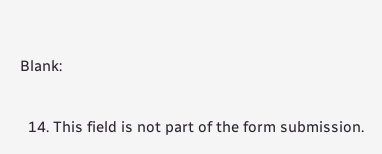Blank:

  14. This field is not part of the form submission.